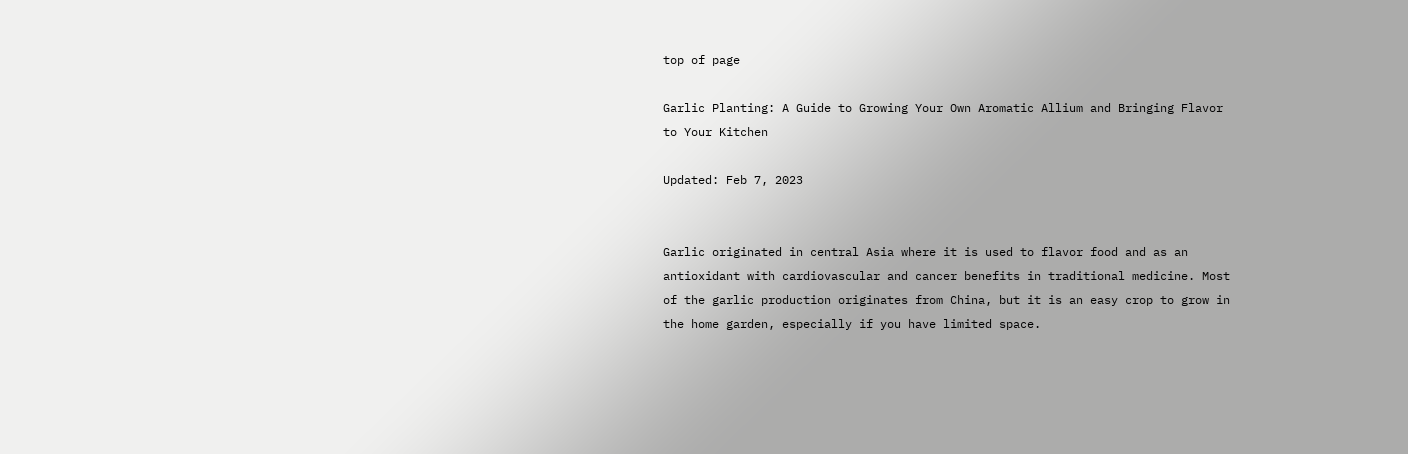top of page

Garlic Planting: A Guide to Growing Your Own Aromatic Allium and Bringing Flavor to Your Kitchen

Updated: Feb 7, 2023


Garlic originated in central Asia where it is used to flavor food and as an antioxidant with cardiovascular and cancer benefits in traditional medicine. Most of the garlic production originates from China, but it is an easy crop to grow in the home garden, especially if you have limited space.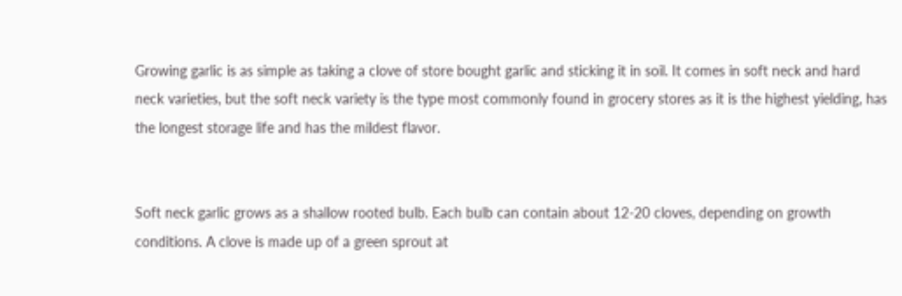Growing garlic is as simple as taking a clove of store bought garlic and sticking it in soil. It comes in soft neck and hard neck varieties, but the soft neck variety is the type most commonly found in grocery stores as it is the highest yielding, has the longest storage life and has the mildest flavor.


Soft neck garlic grows as a shallow rooted bulb. Each bulb can contain about 12-20 cloves, depending on growth conditions. A clove is made up of a green sprout at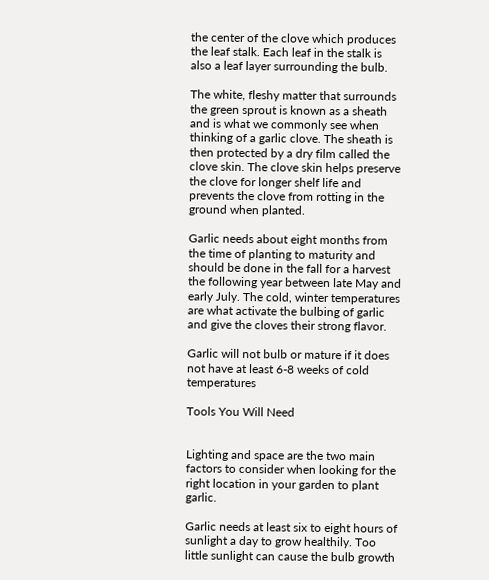the center of the clove which produces the leaf stalk. Each leaf in the stalk is also a leaf layer surrounding the bulb.

The white, fleshy matter that surrounds the green sprout is known as a sheath and is what we commonly see when thinking of a garlic clove. The sheath is then protected by a dry film called the clove skin. The clove skin helps preserve the clove for longer shelf life and prevents the clove from rotting in the ground when planted.

Garlic needs about eight months from the time of planting to maturity and should be done in the fall for a harvest the following year between late May and early July. The cold, winter temperatures are what activate the bulbing of garlic and give the cloves their strong flavor.

Garlic will not bulb or mature if it does not have at least 6-8 weeks of cold temperatures

Tools You Will Need


Lighting and space are the two main factors to consider when looking for the right location in your garden to plant garlic.

Garlic needs at least six to eight hours of sunlight a day to grow healthily. Too little sunlight can cause the bulb growth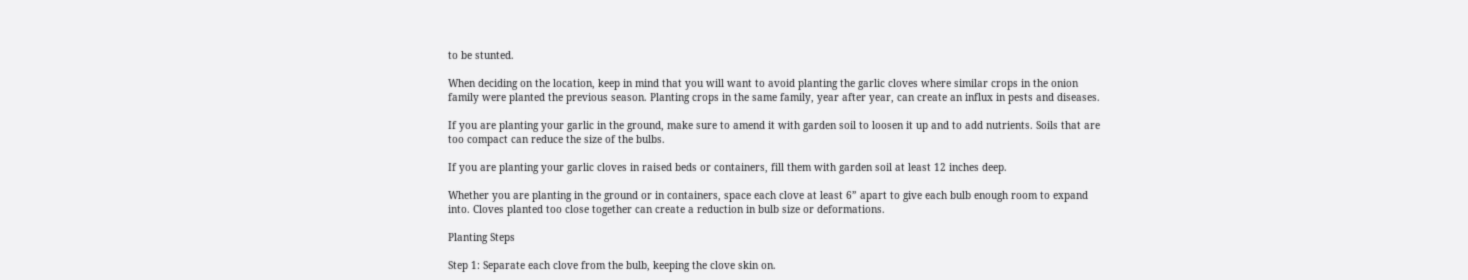to be stunted.

When deciding on the location, keep in mind that you will want to avoid planting the garlic cloves where similar crops in the onion family were planted the previous season. Planting crops in the same family, year after year, can create an influx in pests and diseases.

If you are planting your garlic in the ground, make sure to amend it with garden soil to loosen it up and to add nutrients. Soils that are too compact can reduce the size of the bulbs.

If you are planting your garlic cloves in raised beds or containers, fill them with garden soil at least 12 inches deep.

Whether you are planting in the ground or in containers, space each clove at least 6” apart to give each bulb enough room to expand into. Cloves planted too close together can create a reduction in bulb size or deformations.

Planting Steps

Step 1: Separate each clove from the bulb, keeping the clove skin on.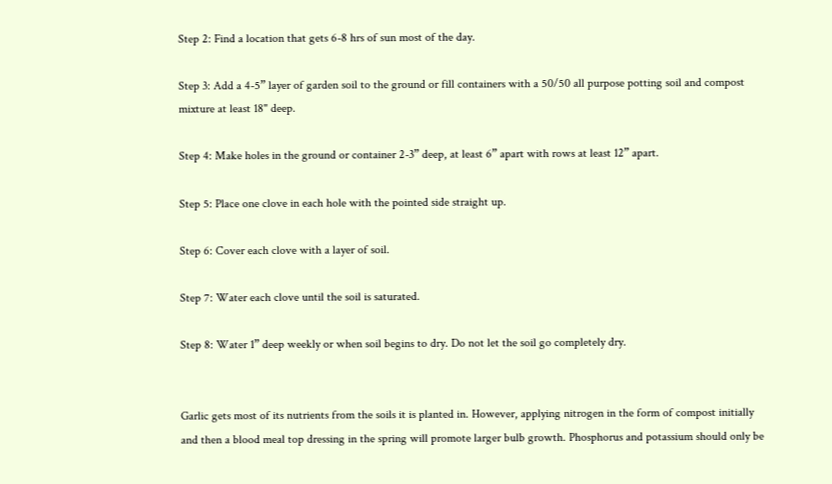Step 2: Find a location that gets 6-8 hrs of sun most of the day.

Step 3: Add a 4-5” layer of garden soil to the ground or fill containers with a 50/50 all purpose potting soil and compost mixture at least 18" deep.

Step 4: Make holes in the ground or container 2-3” deep, at least 6” apart with rows at least 12” apart.

Step 5: Place one clove in each hole with the pointed side straight up.

Step 6: Cover each clove with a layer of soil.

Step 7: Water each clove until the soil is saturated.

Step 8: Water 1” deep weekly or when soil begins to dry. Do not let the soil go completely dry.


Garlic gets most of its nutrients from the soils it is planted in. However, applying nitrogen in the form of compost initially and then a blood meal top dressing in the spring will promote larger bulb growth. Phosphorus and potassium should only be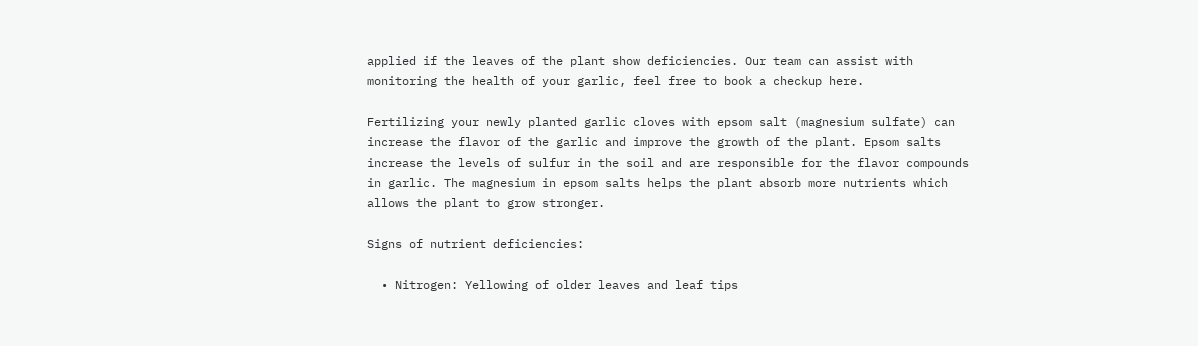applied if the leaves of the plant show deficiencies. Our team can assist with monitoring the health of your garlic, feel free to book a checkup here.

Fertilizing your newly planted garlic cloves with epsom salt (magnesium sulfate) can increase the flavor of the garlic and improve the growth of the plant. Epsom salts increase the levels of sulfur in the soil and are responsible for the flavor compounds in garlic. The magnesium in epsom salts helps the plant absorb more nutrients which allows the plant to grow stronger.

Signs of nutrient deficiencies:

  • Nitrogen: Yellowing of older leaves and leaf tips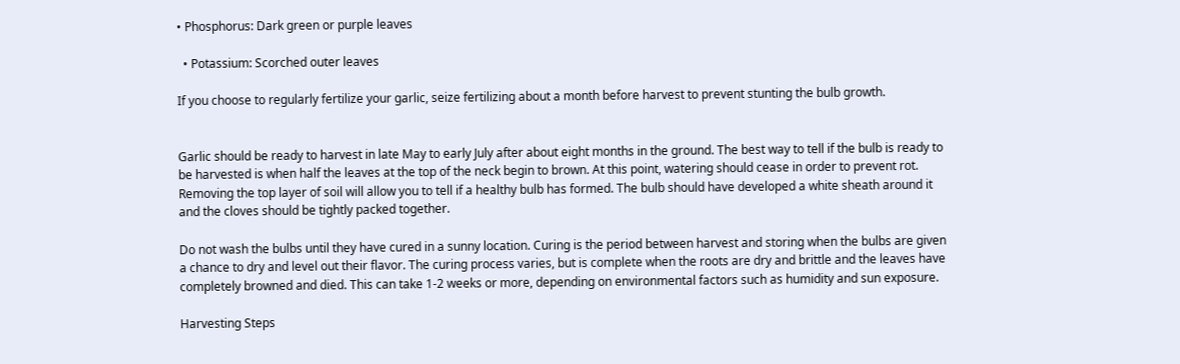• Phosphorus: Dark green or purple leaves

  • Potassium: Scorched outer leaves

If you choose to regularly fertilize your garlic, seize fertilizing about a month before harvest to prevent stunting the bulb growth.


Garlic should be ready to harvest in late May to early July after about eight months in the ground. The best way to tell if the bulb is ready to be harvested is when half the leaves at the top of the neck begin to brown. At this point, watering should cease in order to prevent rot. Removing the top layer of soil will allow you to tell if a healthy bulb has formed. The bulb should have developed a white sheath around it and the cloves should be tightly packed together.

Do not wash the bulbs until they have cured in a sunny location. Curing is the period between harvest and storing when the bulbs are given a chance to dry and level out their flavor. The curing process varies, but is complete when the roots are dry and brittle and the leaves have completely browned and died. This can take 1-2 weeks or more, depending on environmental factors such as humidity and sun exposure.

Harvesting Steps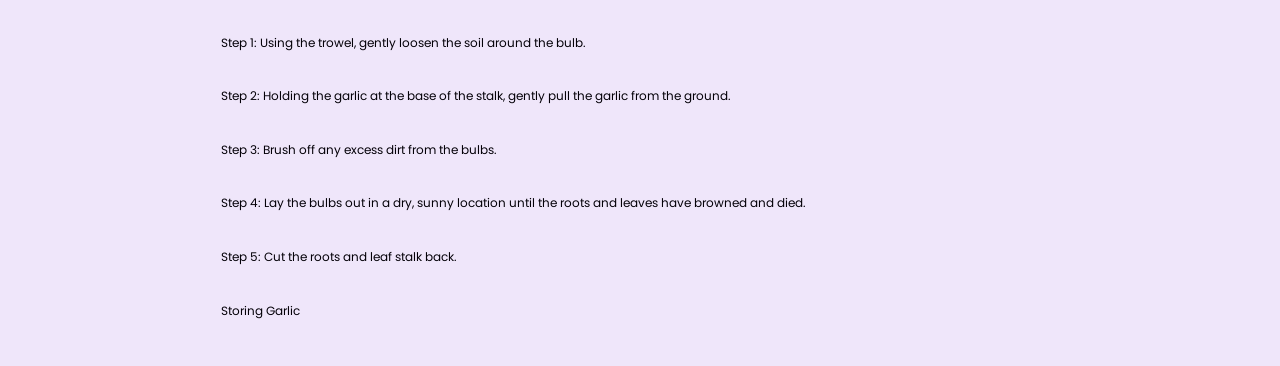Step 1: Using the trowel, gently loosen the soil around the bulb.

Step 2: Holding the garlic at the base of the stalk, gently pull the garlic from the ground.

Step 3: Brush off any excess dirt from the bulbs.

Step 4: Lay the bulbs out in a dry, sunny location until the roots and leaves have browned and died.

Step 5: Cut the roots and leaf stalk back.

Storing Garlic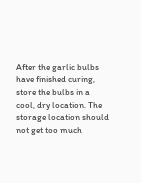After the garlic bulbs have finished curing, store the bulbs in a cool, dry location. The storage location should not get too much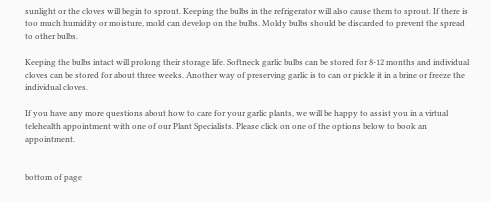sunlight or the cloves will begin to sprout. Keeping the bulbs in the refrigerator will also cause them to sprout. If there is too much humidity or moisture, mold can develop on the bulbs. Moldy bulbs should be discarded to prevent the spread to other bulbs.

Keeping the bulbs intact will prolong their storage life. Softneck garlic bulbs can be stored for 8-12 months and individual cloves can be stored for about three weeks. Another way of preserving garlic is to can or pickle it in a brine or freeze the individual cloves.

If you have any more questions about how to care for your garlic plants, we will be happy to assist you in a virtual telehealth appointment with one of our Plant Specialists. Please click on one of the options below to book an appointment.


bottom of page